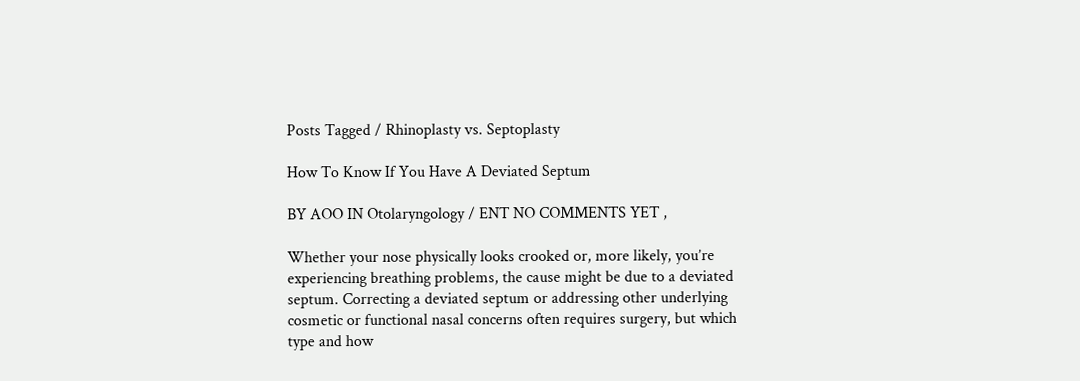Posts Tagged / Rhinoplasty vs. Septoplasty

How To Know If You Have A Deviated Septum

BY AOO IN Otolaryngology / ENT NO COMMENTS YET ,

Whether your nose physically looks crooked or, more likely, you’re experiencing breathing problems, the cause might be due to a deviated septum. Correcting a deviated septum or addressing other underlying cosmetic or functional nasal concerns often requires surgery, but which type and how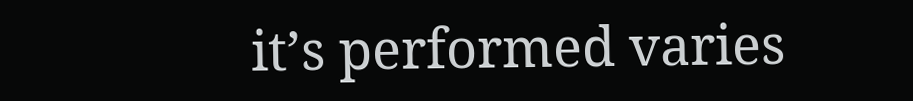it’s performed varies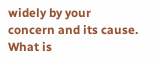widely by your concern and its cause. What is